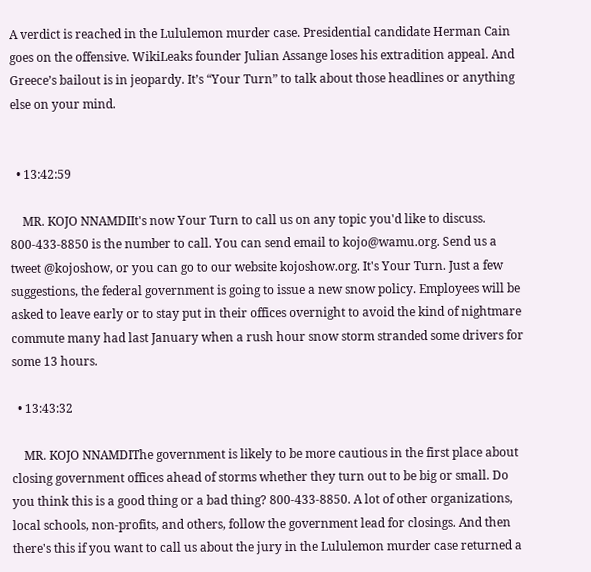A verdict is reached in the Lululemon murder case. Presidential candidate Herman Cain goes on the offensive. WikiLeaks founder Julian Assange loses his extradition appeal. And Greece’s bailout is in jeopardy. It’s “Your Turn” to talk about those headlines or anything else on your mind.


  • 13:42:59

    MR. KOJO NNAMDIIt's now Your Turn to call us on any topic you'd like to discuss. 800-433-8850 is the number to call. You can send email to kojo@wamu.org. Send us a tweet @kojoshow, or you can go to our website kojoshow.org. It's Your Turn. Just a few suggestions, the federal government is going to issue a new snow policy. Employees will be asked to leave early or to stay put in their offices overnight to avoid the kind of nightmare commute many had last January when a rush hour snow storm stranded some drivers for some 13 hours.

  • 13:43:32

    MR. KOJO NNAMDIThe government is likely to be more cautious in the first place about closing government offices ahead of storms whether they turn out to be big or small. Do you think this is a good thing or a bad thing? 800-433-8850. A lot of other organizations, local schools, non-profits, and others, follow the government lead for closings. And then there's this if you want to call us about the jury in the Lululemon murder case returned a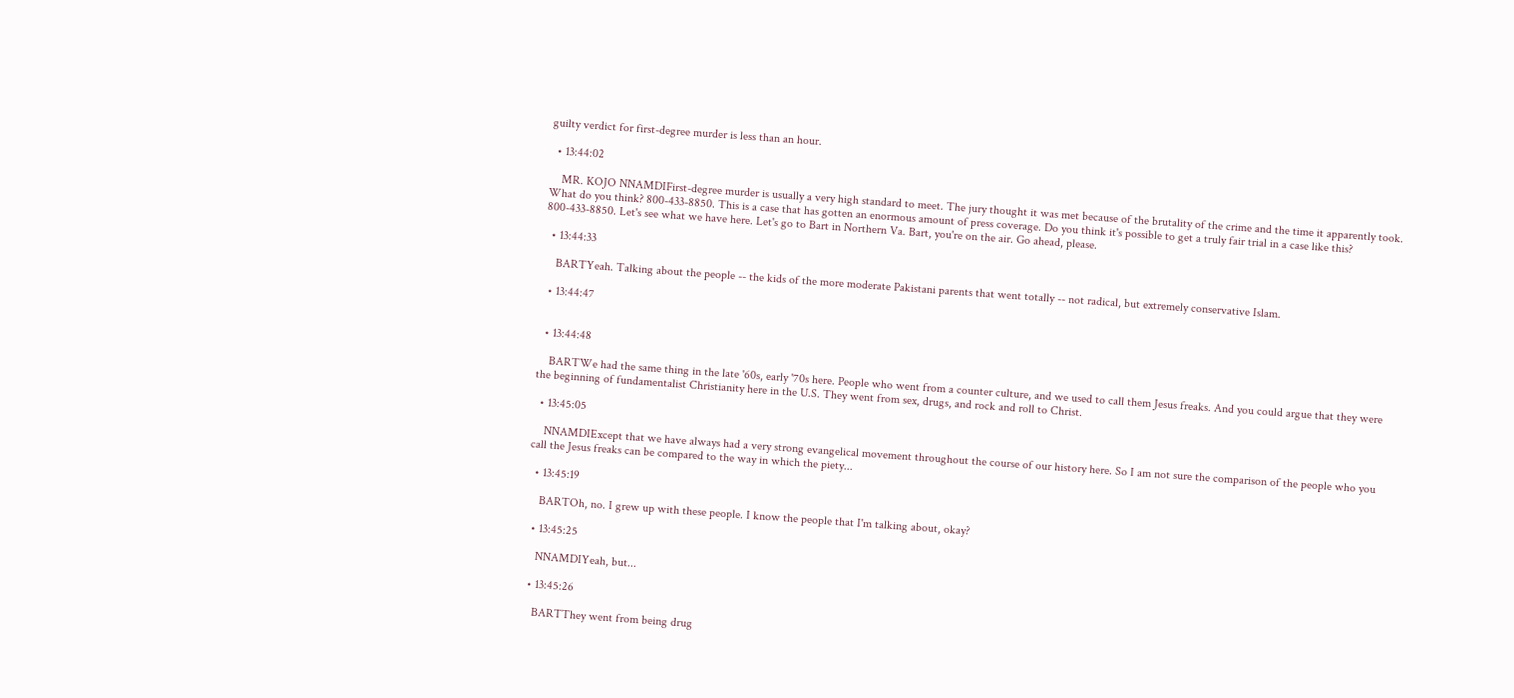guilty verdict for first-degree murder is less than an hour.

  • 13:44:02

    MR. KOJO NNAMDIFirst-degree murder is usually a very high standard to meet. The jury thought it was met because of the brutality of the crime and the time it apparently took. What do you think? 800-433-8850. This is a case that has gotten an enormous amount of press coverage. Do you think it's possible to get a truly fair trial in a case like this? 800-433-8850. Let's see what we have here. Let's go to Bart in Northern Va. Bart, you're on the air. Go ahead, please.

  • 13:44:33

    BARTYeah. Talking about the people -- the kids of the more moderate Pakistani parents that went totally -- not radical, but extremely conservative Islam.

  • 13:44:47


  • 13:44:48

    BARTWe had the same thing in the late '60s, early '70s here. People who went from a counter culture, and we used to call them Jesus freaks. And you could argue that they were the beginning of fundamentalist Christianity here in the U.S. They went from sex, drugs, and rock and roll to Christ.

  • 13:45:05

    NNAMDIExcept that we have always had a very strong evangelical movement throughout the course of our history here. So I am not sure the comparison of the people who you call the Jesus freaks can be compared to the way in which the piety...

  • 13:45:19

    BARTOh, no. I grew up with these people. I know the people that I'm talking about, okay?

  • 13:45:25

    NNAMDIYeah, but...

  • 13:45:26

    BARTThey went from being drug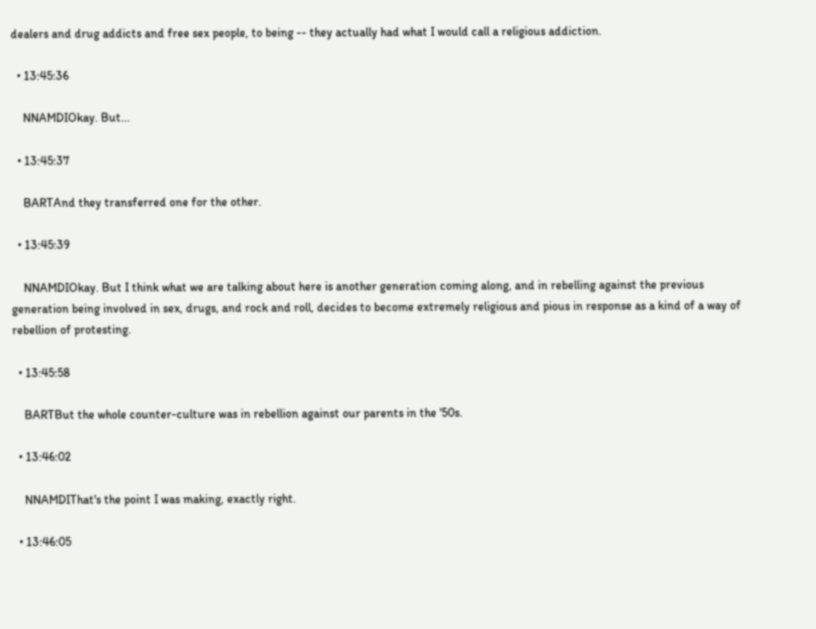dealers and drug addicts and free sex people, to being -- they actually had what I would call a religious addiction.

  • 13:45:36

    NNAMDIOkay. But...

  • 13:45:37

    BARTAnd they transferred one for the other.

  • 13:45:39

    NNAMDIOkay. But I think what we are talking about here is another generation coming along, and in rebelling against the previous generation being involved in sex, drugs, and rock and roll, decides to become extremely religious and pious in response as a kind of a way of rebellion of protesting.

  • 13:45:58

    BARTBut the whole counter-culture was in rebellion against our parents in the '50s.

  • 13:46:02

    NNAMDIThat's the point I was making, exactly right.

  • 13:46:05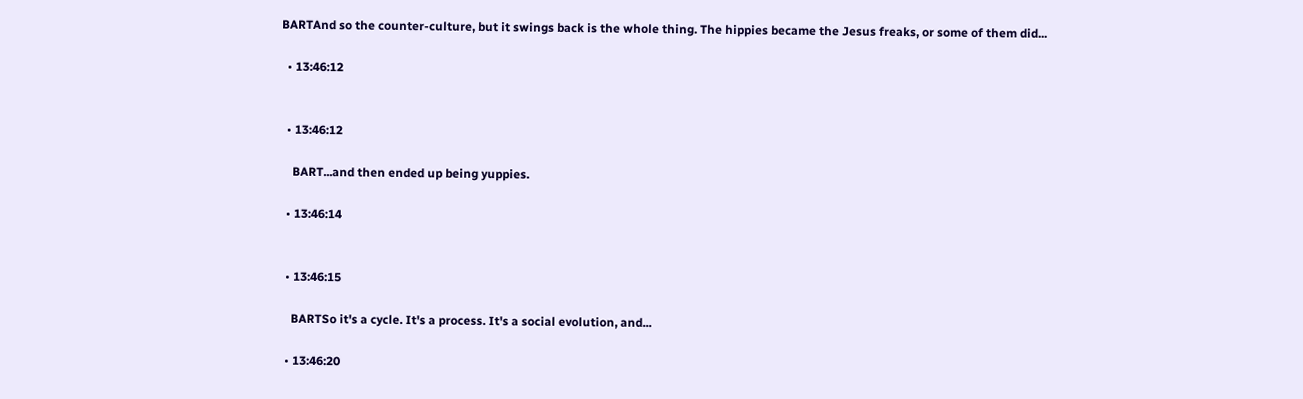BARTAnd so the counter-culture, but it swings back is the whole thing. The hippies became the Jesus freaks, or some of them did...

  • 13:46:12


  • 13:46:12

    BART...and then ended up being yuppies.

  • 13:46:14


  • 13:46:15

    BARTSo it's a cycle. It's a process. It's a social evolution, and...

  • 13:46:20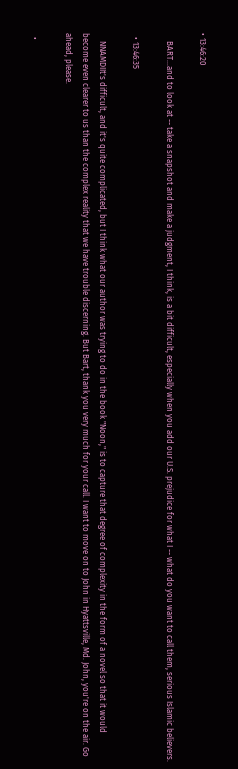• 13:46:20

    BART...and to look at -- take a snapshot and make a judgment, I think, is a bit difficult, especially when you add our U.S. prejudice for what I -- what do you want to call them, serious Islamic believers.

  • 13:46:35

    NNAMDIIt's difficult, and it's quite complicated, but I think what our author was trying to do in the book "Noon," is to capture that degree of complexity in the form of a novel so that it would become even clearer to us than the complex reality that we have trouble discerning. But Bart, thank you very much for your call. I want to move on to John in Hyattsville, Md. John, you're on the air. Go ahead, please.

  •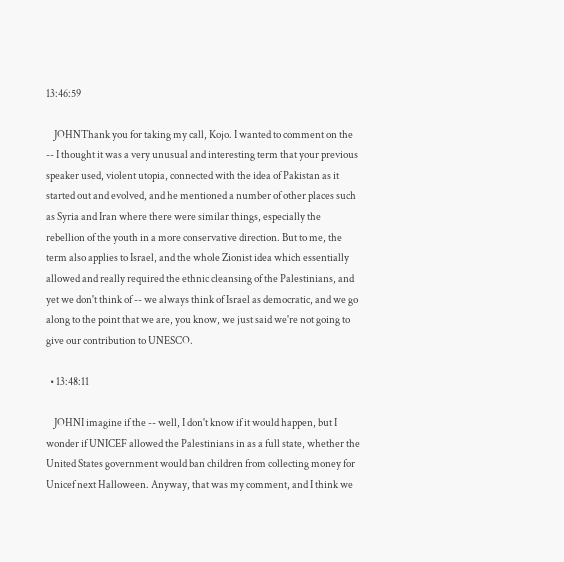13:46:59

    JOHNThank you for taking my call, Kojo. I wanted to comment on the -- I thought it was a very unusual and interesting term that your previous speaker used, violent utopia, connected with the idea of Pakistan as it started out and evolved, and he mentioned a number of other places such as Syria and Iran where there were similar things, especially the rebellion of the youth in a more conservative direction. But to me, the term also applies to Israel, and the whole Zionist idea which essentially allowed and really required the ethnic cleansing of the Palestinians, and yet we don't think of -- we always think of Israel as democratic, and we go along to the point that we are, you know, we just said we're not going to give our contribution to UNESCO.

  • 13:48:11

    JOHNI imagine if the -- well, I don't know if it would happen, but I wonder if UNICEF allowed the Palestinians in as a full state, whether the United States government would ban children from collecting money for Unicef next Halloween. Anyway, that was my comment, and I think we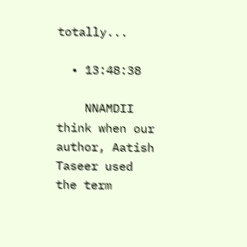totally...

  • 13:48:38

    NNAMDII think when our author, Aatish Taseer used the term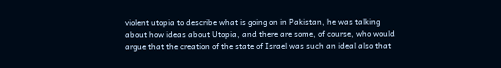violent utopia to describe what is going on in Pakistan, he was talking about how ideas about Utopia, and there are some, of course, who would argue that the creation of the state of Israel was such an ideal also that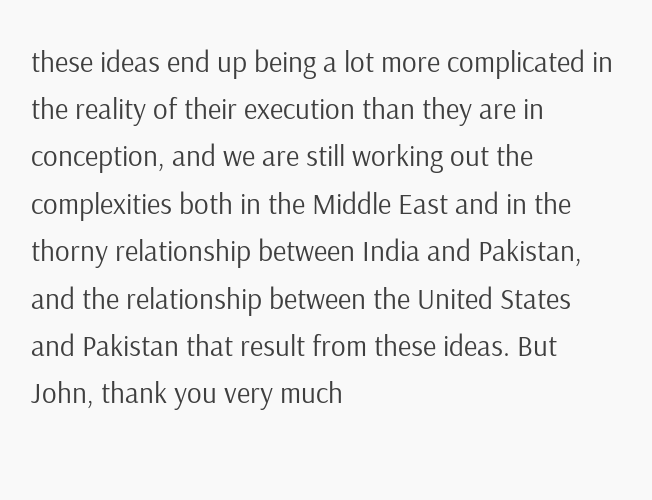these ideas end up being a lot more complicated in the reality of their execution than they are in conception, and we are still working out the complexities both in the Middle East and in the thorny relationship between India and Pakistan, and the relationship between the United States and Pakistan that result from these ideas. But John, thank you very much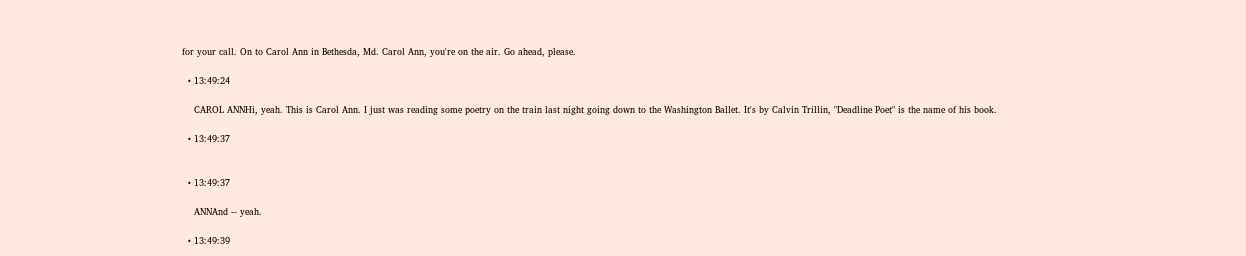for your call. On to Carol Ann in Bethesda, Md. Carol Ann, you're on the air. Go ahead, please.

  • 13:49:24

    CAROL ANNHi, yeah. This is Carol Ann. I just was reading some poetry on the train last night going down to the Washington Ballet. It's by Calvin Trillin, "Deadline Poet" is the name of his book.

  • 13:49:37


  • 13:49:37

    ANNAnd -- yeah.

  • 13:49:39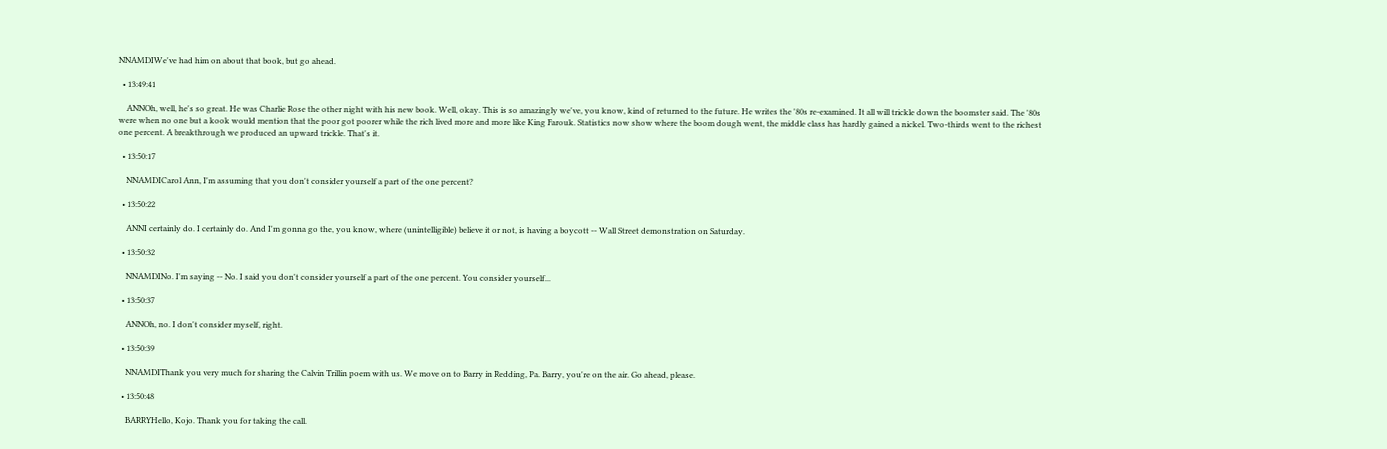NNAMDIWe've had him on about that book, but go ahead.

  • 13:49:41

    ANNOh, well, he's so great. He was Charlie Rose the other night with his new book. Well, okay. This is so amazingly we've, you know, kind of returned to the future. He writes the '80s re-examined. It all will trickle down the boomster said. The '80s were when no one but a kook would mention that the poor got poorer while the rich lived more and more like King Farouk. Statistics now show where the boom dough went, the middle class has hardly gained a nickel. Two-thirds went to the richest one percent. A breakthrough we produced an upward trickle. That's it.

  • 13:50:17

    NNAMDICarol Ann, I'm assuming that you don't consider yourself a part of the one percent?

  • 13:50:22

    ANNI certainly do. I certainly do. And I'm gonna go the, you know, where (unintelligible) believe it or not, is having a boycott -- Wall Street demonstration on Saturday.

  • 13:50:32

    NNAMDINo. I'm saying -- No. I said you don't consider yourself a part of the one percent. You consider yourself...

  • 13:50:37

    ANNOh, no. I don't consider myself, right.

  • 13:50:39

    NNAMDIThank you very much for sharing the Calvin Trillin poem with us. We move on to Barry in Redding, Pa. Barry, you're on the air. Go ahead, please.

  • 13:50:48

    BARRYHello, Kojo. Thank you for taking the call.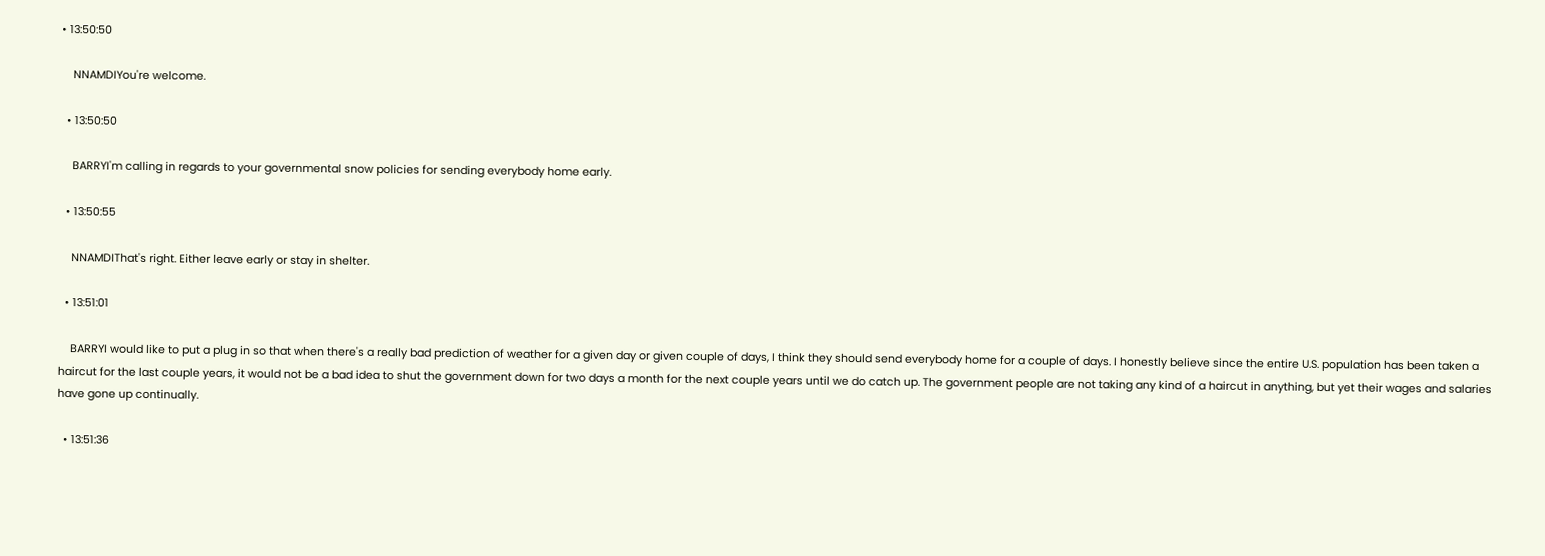• 13:50:50

    NNAMDIYou're welcome.

  • 13:50:50

    BARRYI'm calling in regards to your governmental snow policies for sending everybody home early.

  • 13:50:55

    NNAMDIThat's right. Either leave early or stay in shelter.

  • 13:51:01

    BARRYI would like to put a plug in so that when there's a really bad prediction of weather for a given day or given couple of days, I think they should send everybody home for a couple of days. I honestly believe since the entire U.S. population has been taken a haircut for the last couple years, it would not be a bad idea to shut the government down for two days a month for the next couple years until we do catch up. The government people are not taking any kind of a haircut in anything, but yet their wages and salaries have gone up continually.

  • 13:51:36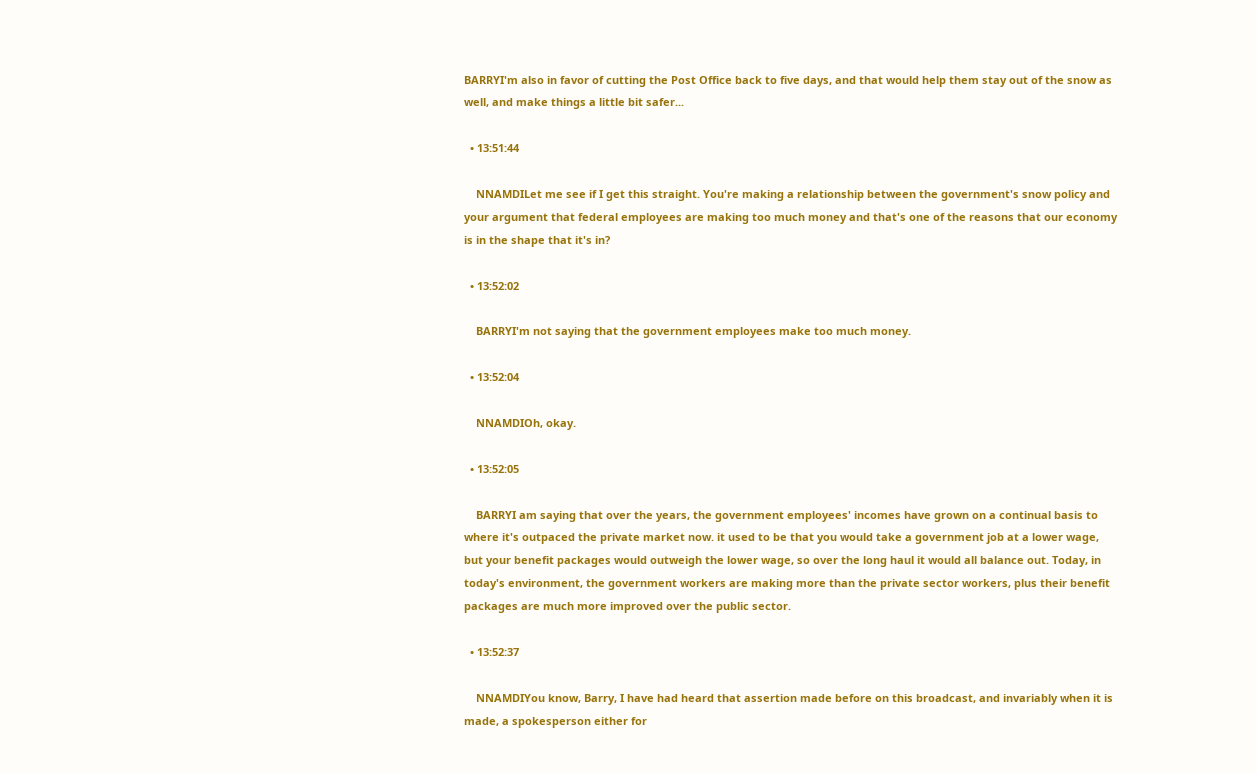BARRYI'm also in favor of cutting the Post Office back to five days, and that would help them stay out of the snow as well, and make things a little bit safer...

  • 13:51:44

    NNAMDILet me see if I get this straight. You're making a relationship between the government's snow policy and your argument that federal employees are making too much money and that's one of the reasons that our economy is in the shape that it's in?

  • 13:52:02

    BARRYI'm not saying that the government employees make too much money.

  • 13:52:04

    NNAMDIOh, okay.

  • 13:52:05

    BARRYI am saying that over the years, the government employees' incomes have grown on a continual basis to where it's outpaced the private market now. it used to be that you would take a government job at a lower wage, but your benefit packages would outweigh the lower wage, so over the long haul it would all balance out. Today, in today's environment, the government workers are making more than the private sector workers, plus their benefit packages are much more improved over the public sector.

  • 13:52:37

    NNAMDIYou know, Barry, I have had heard that assertion made before on this broadcast, and invariably when it is made, a spokesperson either for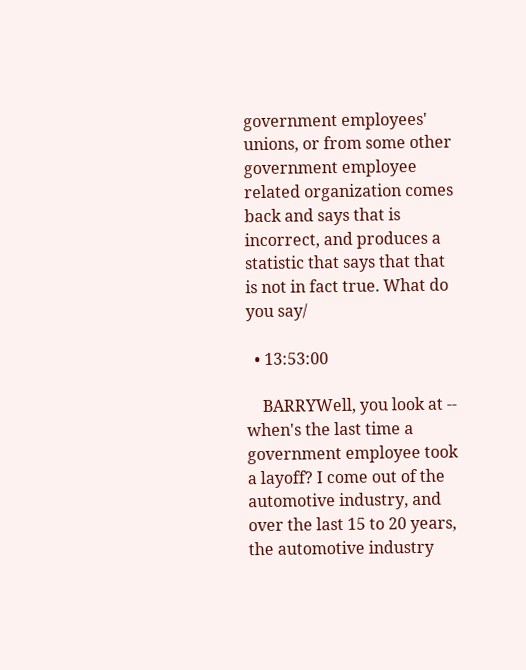government employees' unions, or from some other government employee related organization comes back and says that is incorrect, and produces a statistic that says that that is not in fact true. What do you say/

  • 13:53:00

    BARRYWell, you look at -- when's the last time a government employee took a layoff? I come out of the automotive industry, and over the last 15 to 20 years, the automotive industry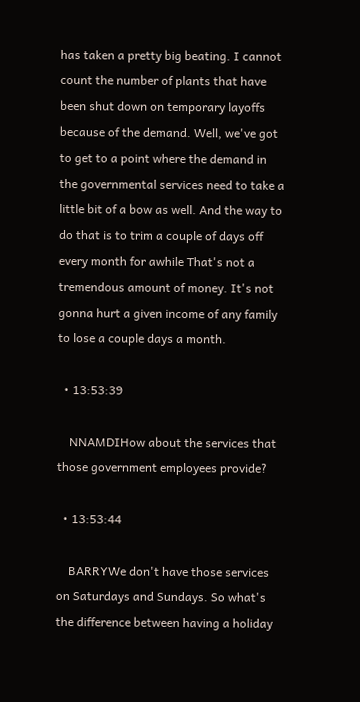has taken a pretty big beating. I cannot count the number of plants that have been shut down on temporary layoffs because of the demand. Well, we've got to get to a point where the demand in the governmental services need to take a little bit of a bow as well. And the way to do that is to trim a couple of days off every month for awhile That's not a tremendous amount of money. It's not gonna hurt a given income of any family to lose a couple days a month.

  • 13:53:39

    NNAMDIHow about the services that those government employees provide?

  • 13:53:44

    BARRYWe don't have those services on Saturdays and Sundays. So what's the difference between having a holiday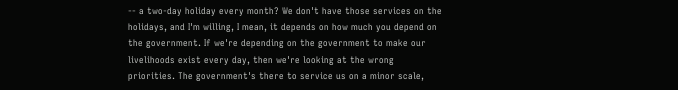-- a two-day holiday every month? We don't have those services on the holidays, and I'm willing, I mean, it depends on how much you depend on the government. If we're depending on the government to make our livelihoods exist every day, then we're looking at the wrong priorities. The government's there to service us on a minor scale,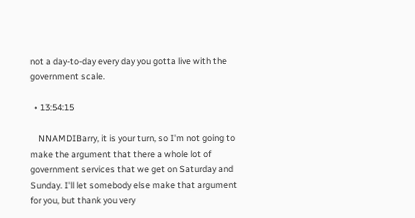not a day-to-day every day you gotta live with the government scale.

  • 13:54:15

    NNAMDIBarry, it is your turn, so I'm not going to make the argument that there a whole lot of government services that we get on Saturday and Sunday. I'll let somebody else make that argument for you, but thank you very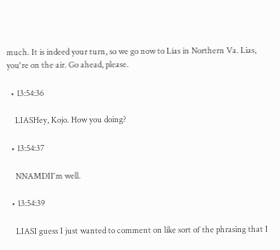much. It is indeed your turn, so we go now to Lias in Northern Va. Lias, you're on the air. Go ahead, please.

  • 13:54:36

    LIASHey, Kojo. How you doing?

  • 13:54:37

    NNAMDII'm well.

  • 13:54:39

    LIASI guess I just wanted to comment on like sort of the phrasing that I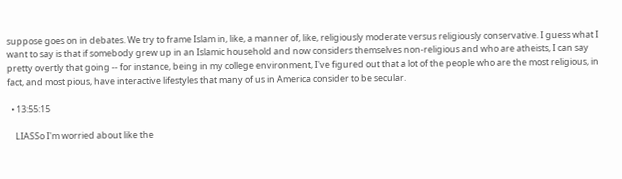suppose goes on in debates. We try to frame Islam in, like, a manner of, like, religiously moderate versus religiously conservative. I guess what I want to say is that if somebody grew up in an Islamic household and now considers themselves non-religious and who are atheists, I can say pretty overtly that going -- for instance, being in my college environment, I've figured out that a lot of the people who are the most religious, in fact, and most pious, have interactive lifestyles that many of us in America consider to be secular.

  • 13:55:15

    LIASSo I'm worried about like the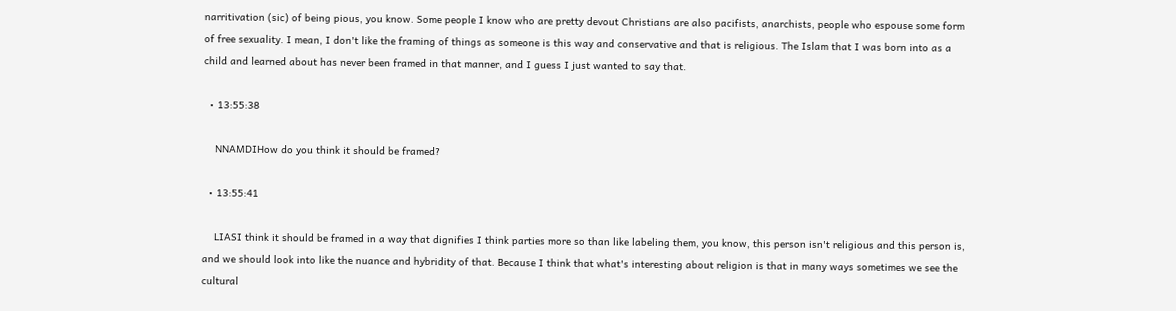narritivation (sic) of being pious, you know. Some people I know who are pretty devout Christians are also pacifists, anarchists, people who espouse some form of free sexuality. I mean, I don't like the framing of things as someone is this way and conservative and that is religious. The Islam that I was born into as a child and learned about has never been framed in that manner, and I guess I just wanted to say that.

  • 13:55:38

    NNAMDIHow do you think it should be framed?

  • 13:55:41

    LIASI think it should be framed in a way that dignifies I think parties more so than like labeling them, you know, this person isn't religious and this person is, and we should look into like the nuance and hybridity of that. Because I think that what's interesting about religion is that in many ways sometimes we see the cultural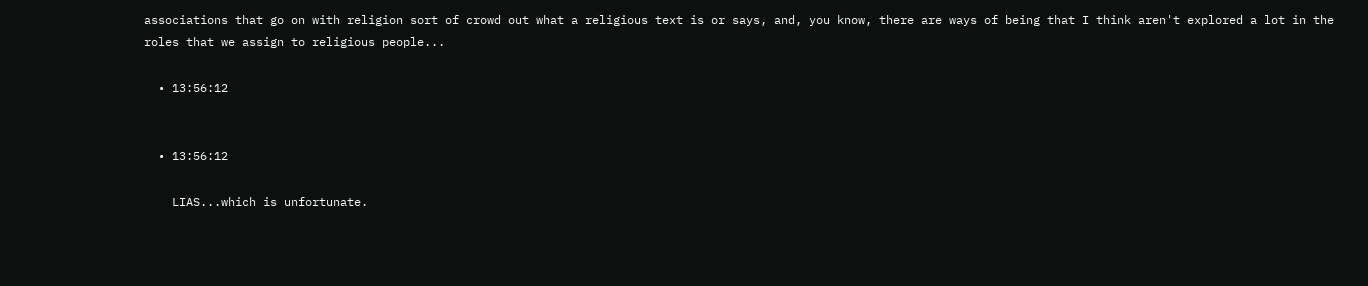associations that go on with religion sort of crowd out what a religious text is or says, and, you know, there are ways of being that I think aren't explored a lot in the roles that we assign to religious people...

  • 13:56:12


  • 13:56:12

    LIAS...which is unfortunate.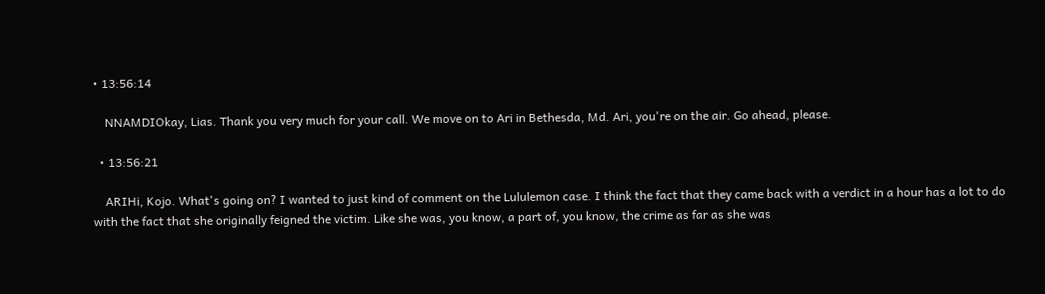• 13:56:14

    NNAMDIOkay, Lias. Thank you very much for your call. We move on to Ari in Bethesda, Md. Ari, you're on the air. Go ahead, please.

  • 13:56:21

    ARIHi, Kojo. What's going on? I wanted to just kind of comment on the Lululemon case. I think the fact that they came back with a verdict in a hour has a lot to do with the fact that she originally feigned the victim. Like she was, you know, a part of, you know, the crime as far as she was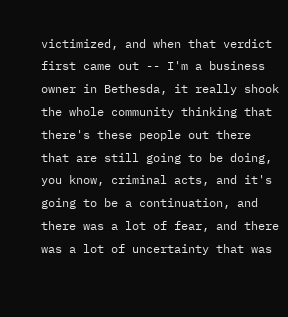victimized, and when that verdict first came out -- I'm a business owner in Bethesda, it really shook the whole community thinking that there's these people out there that are still going to be doing, you know, criminal acts, and it's going to be a continuation, and there was a lot of fear, and there was a lot of uncertainty that was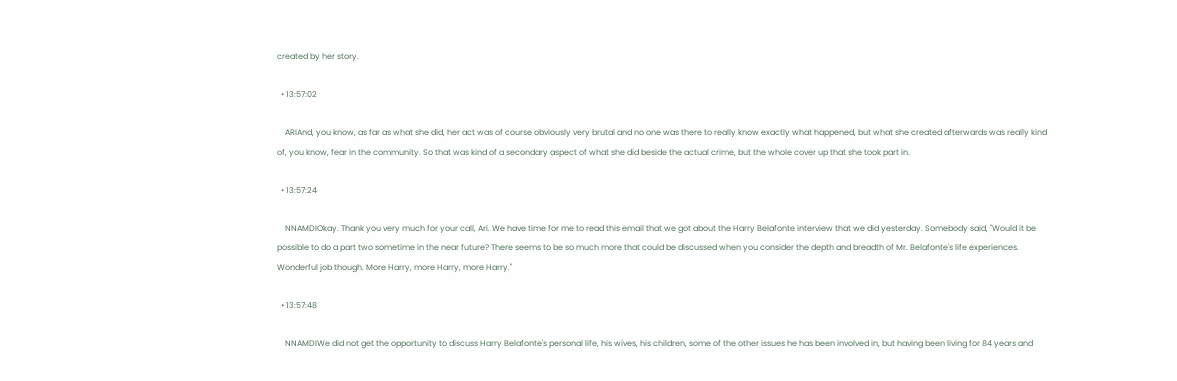created by her story.

  • 13:57:02

    ARIAnd, you know, as far as what she did, her act was of course obviously very brutal and no one was there to really know exactly what happened, but what she created afterwards was really kind of, you know, fear in the community. So that was kind of a secondary aspect of what she did beside the actual crime, but the whole cover up that she took part in.

  • 13:57:24

    NNAMDIOkay. Thank you very much for your call, Ari. We have time for me to read this email that we got about the Harry Belafonte interview that we did yesterday. Somebody said, "Would it be possible to do a part two sometime in the near future? There seems to be so much more that could be discussed when you consider the depth and breadth of Mr. Belafonte's life experiences. Wonderful job though. More Harry, more Harry, more Harry."

  • 13:57:48

    NNAMDIWe did not get the opportunity to discuss Harry Belafonte's personal life, his wives, his children, some of the other issues he has been involved in, but having been living for 84 years and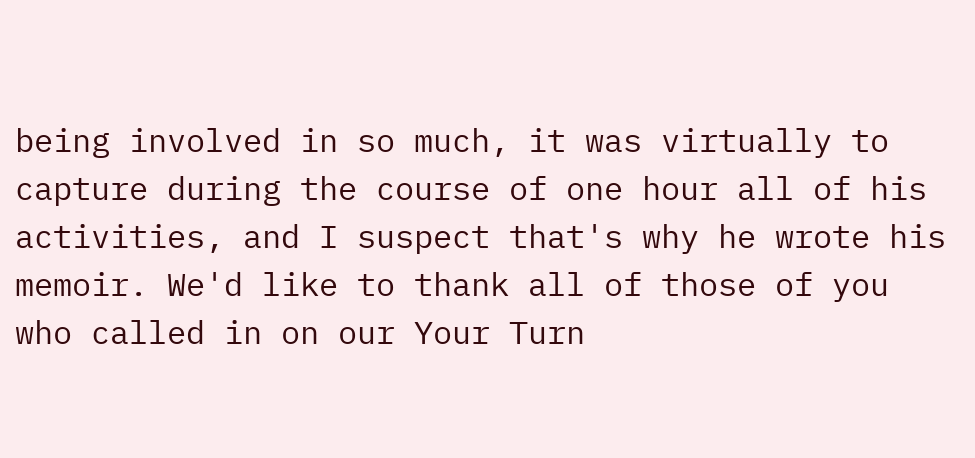being involved in so much, it was virtually to capture during the course of one hour all of his activities, and I suspect that's why he wrote his memoir. We'd like to thank all of those of you who called in on our Your Turn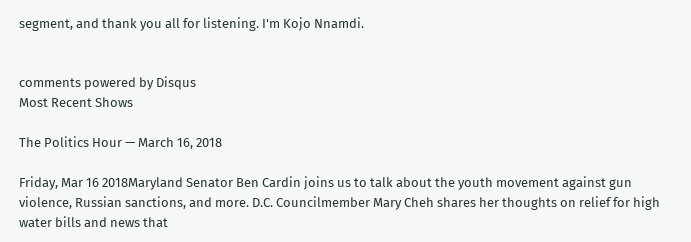segment, and thank you all for listening. I'm Kojo Nnamdi.


comments powered by Disqus
Most Recent Shows

The Politics Hour — March 16, 2018

Friday, Mar 16 2018Maryland Senator Ben Cardin joins us to talk about the youth movement against gun violence, Russian sanctions, and more. D.C. Councilmember Mary Cheh shares her thoughts on relief for high water bills and news that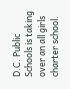D.C. Public Schools is taking over an all girls charter school.